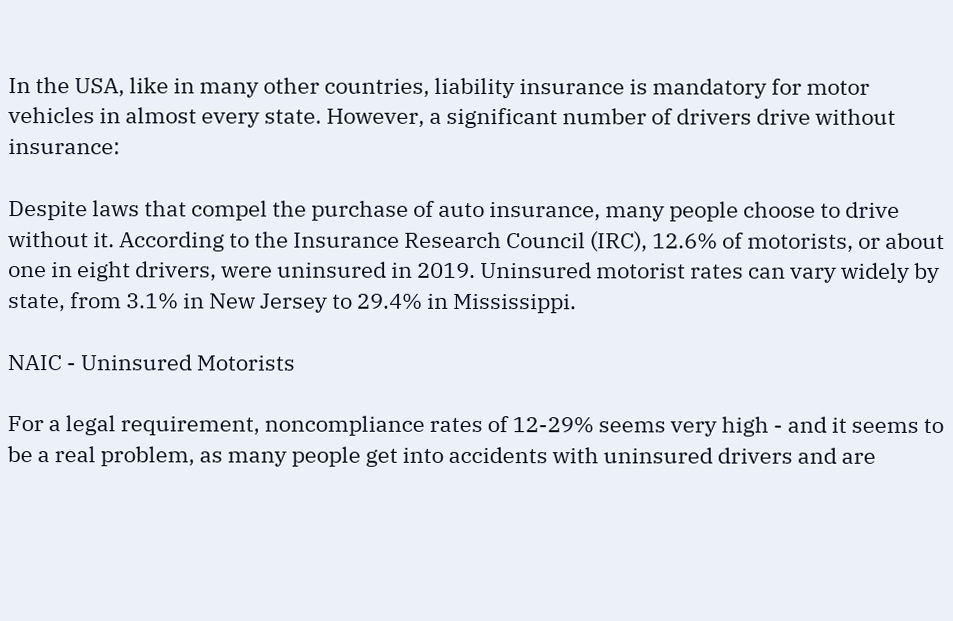In the USA, like in many other countries, liability insurance is mandatory for motor vehicles in almost every state. However, a significant number of drivers drive without insurance:

Despite laws that compel the purchase of auto insurance, many people choose to drive without it. According to the Insurance Research Council (IRC), 12.6% of motorists, or about one in eight drivers, were uninsured in 2019. Uninsured motorist rates can vary widely by state, from 3.1% in New Jersey to 29.4% in Mississippi.

NAIC - Uninsured Motorists

For a legal requirement, noncompliance rates of 12-29% seems very high - and it seems to be a real problem, as many people get into accidents with uninsured drivers and are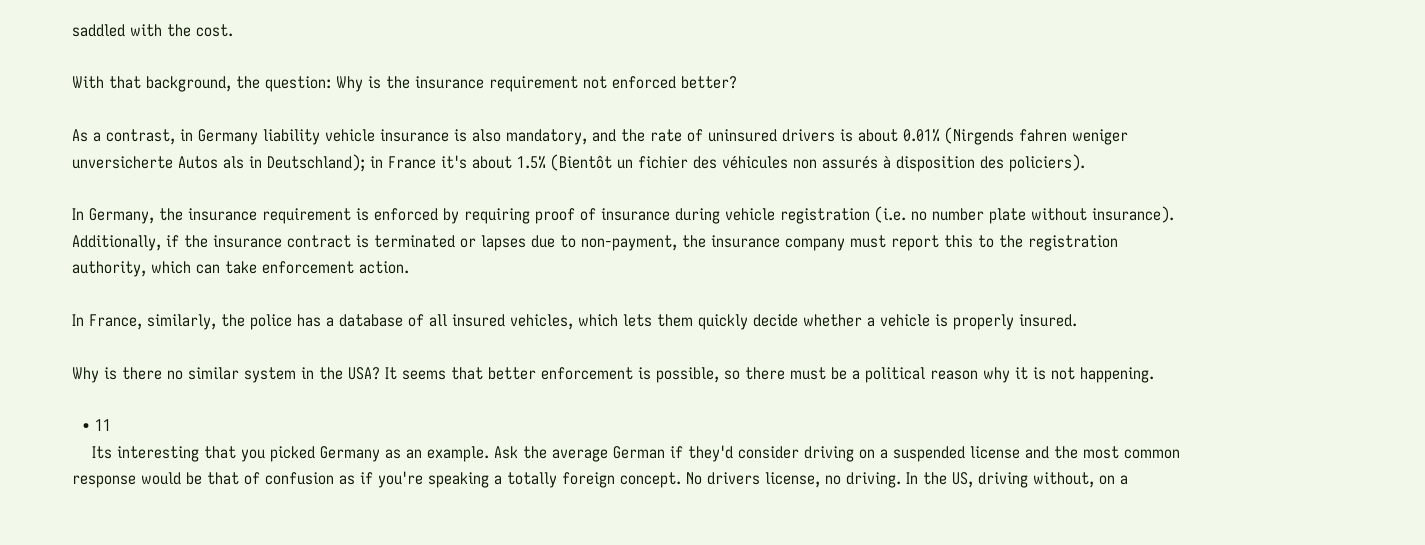saddled with the cost.

With that background, the question: Why is the insurance requirement not enforced better?

As a contrast, in Germany liability vehicle insurance is also mandatory, and the rate of uninsured drivers is about 0.01% (Nirgends fahren weniger unversicherte Autos als in Deutschland); in France it's about 1.5% (Bientôt un fichier des véhicules non assurés à disposition des policiers).

In Germany, the insurance requirement is enforced by requiring proof of insurance during vehicle registration (i.e. no number plate without insurance). Additionally, if the insurance contract is terminated or lapses due to non-payment, the insurance company must report this to the registration authority, which can take enforcement action.

In France, similarly, the police has a database of all insured vehicles, which lets them quickly decide whether a vehicle is properly insured.

Why is there no similar system in the USA? It seems that better enforcement is possible, so there must be a political reason why it is not happening.

  • 11
    Its interesting that you picked Germany as an example. Ask the average German if they'd consider driving on a suspended license and the most common response would be that of confusion as if you're speaking a totally foreign concept. No drivers license, no driving. In the US, driving without, on a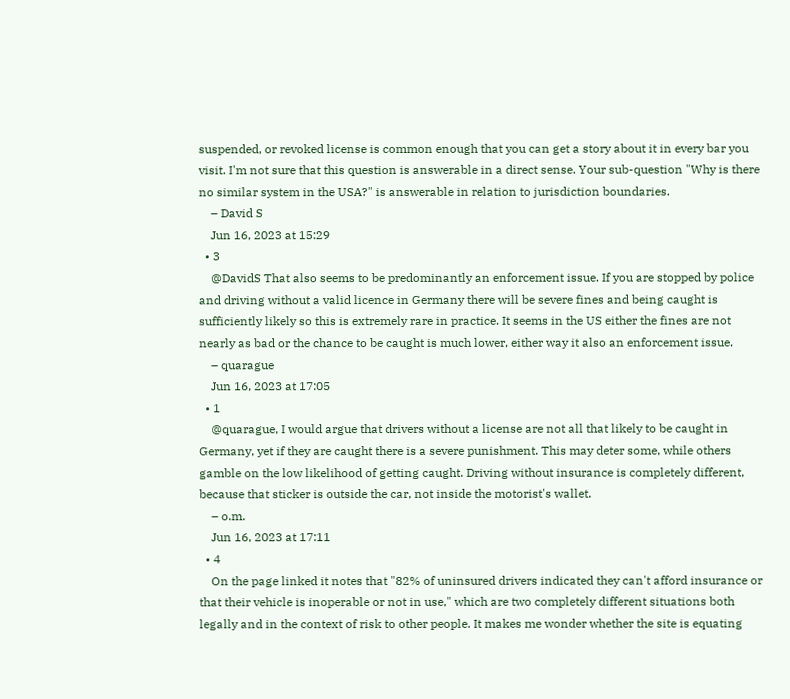suspended, or revoked license is common enough that you can get a story about it in every bar you visit. I'm not sure that this question is answerable in a direct sense. Your sub-question "Why is there no similar system in the USA?" is answerable in relation to jurisdiction boundaries.
    – David S
    Jun 16, 2023 at 15:29
  • 3
    @DavidS That also seems to be predominantly an enforcement issue. If you are stopped by police and driving without a valid licence in Germany there will be severe fines and being caught is sufficiently likely so this is extremely rare in practice. It seems in the US either the fines are not nearly as bad or the chance to be caught is much lower, either way it also an enforcement issue.
    – quarague
    Jun 16, 2023 at 17:05
  • 1
    @quarague, I would argue that drivers without a license are not all that likely to be caught in Germany, yet if they are caught there is a severe punishment. This may deter some, while others gamble on the low likelihood of getting caught. Driving without insurance is completely different, because that sticker is outside the car, not inside the motorist's wallet.
    – o.m.
    Jun 16, 2023 at 17:11
  • 4
    On the page linked it notes that "82% of uninsured drivers indicated they can't afford insurance or that their vehicle is inoperable or not in use," which are two completely different situations both legally and in the context of risk to other people. It makes me wonder whether the site is equating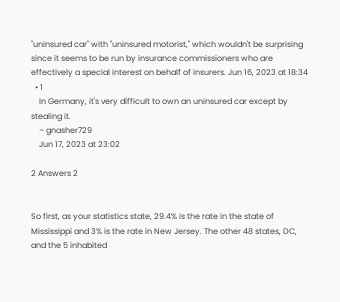"uninsured car" with "uninsured motorist," which wouldn't be surprising since it seems to be run by insurance commissioners who are effectively a special interest on behalf of insurers. Jun 16, 2023 at 18:34
  • 1
    In Germany, it's very difficult to own an uninsured car except by stealing it.
    – gnasher729
    Jun 17, 2023 at 23:02

2 Answers 2


So first, as your statistics state, 29.4% is the rate in the state of Mississippi and 3% is the rate in New Jersey. The other 48 states, DC, and the 5 inhabited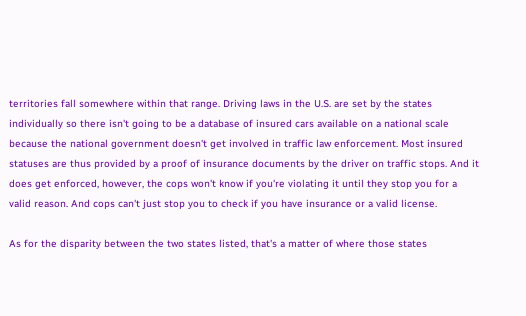territories fall somewhere within that range. Driving laws in the U.S. are set by the states individually so there isn't going to be a database of insured cars available on a national scale because the national government doesn't get involved in traffic law enforcement. Most insured statuses are thus provided by a proof of insurance documents by the driver on traffic stops. And it does get enforced, however, the cops won't know if you're violating it until they stop you for a valid reason. And cops can't just stop you to check if you have insurance or a valid license.

As for the disparity between the two states listed, that's a matter of where those states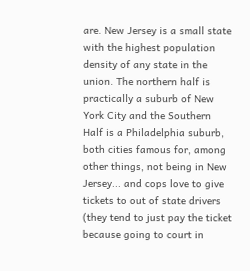are. New Jersey is a small state with the highest population density of any state in the union. The northern half is practically a suburb of New York City and the Southern Half is a Philadelphia suburb, both cities famous for, among other things, not being in New Jersey... and cops love to give tickets to out of state drivers (they tend to just pay the ticket because going to court in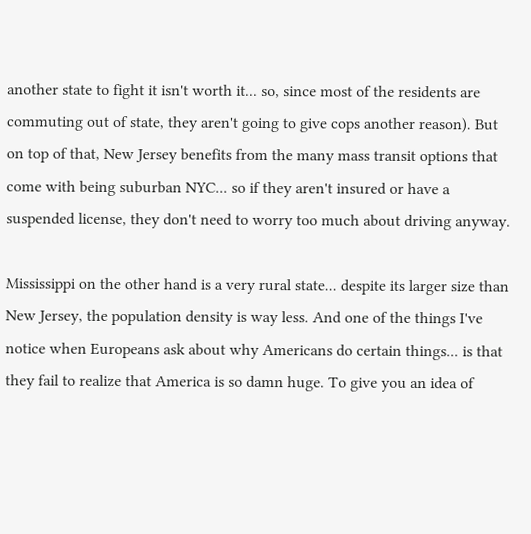another state to fight it isn't worth it... so, since most of the residents are commuting out of state, they aren't going to give cops another reason). But on top of that, New Jersey benefits from the many mass transit options that come with being suburban NYC... so if they aren't insured or have a suspended license, they don't need to worry too much about driving anyway.

Mississippi on the other hand is a very rural state... despite its larger size than New Jersey, the population density is way less. And one of the things I've notice when Europeans ask about why Americans do certain things... is that they fail to realize that America is so damn huge. To give you an idea of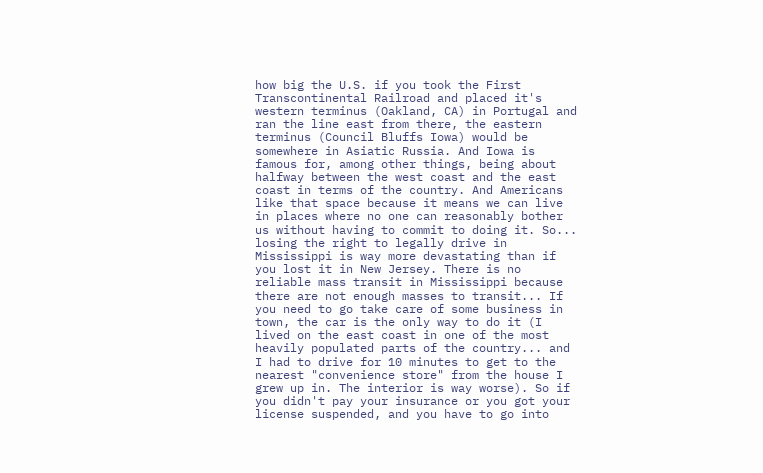how big the U.S. if you took the First Transcontinental Railroad and placed it's western terminus (Oakland, CA) in Portugal and ran the line east from there, the eastern terminus (Council Bluffs Iowa) would be somewhere in Asiatic Russia. And Iowa is famous for, among other things, being about halfway between the west coast and the east coast in terms of the country. And Americans like that space because it means we can live in places where no one can reasonably bother us without having to commit to doing it. So... losing the right to legally drive in Mississippi is way more devastating than if you lost it in New Jersey. There is no reliable mass transit in Mississippi because there are not enough masses to transit... If you need to go take care of some business in town, the car is the only way to do it (I lived on the east coast in one of the most heavily populated parts of the country... and I had to drive for 10 minutes to get to the nearest "convenience store" from the house I grew up in. The interior is way worse). So if you didn't pay your insurance or you got your license suspended, and you have to go into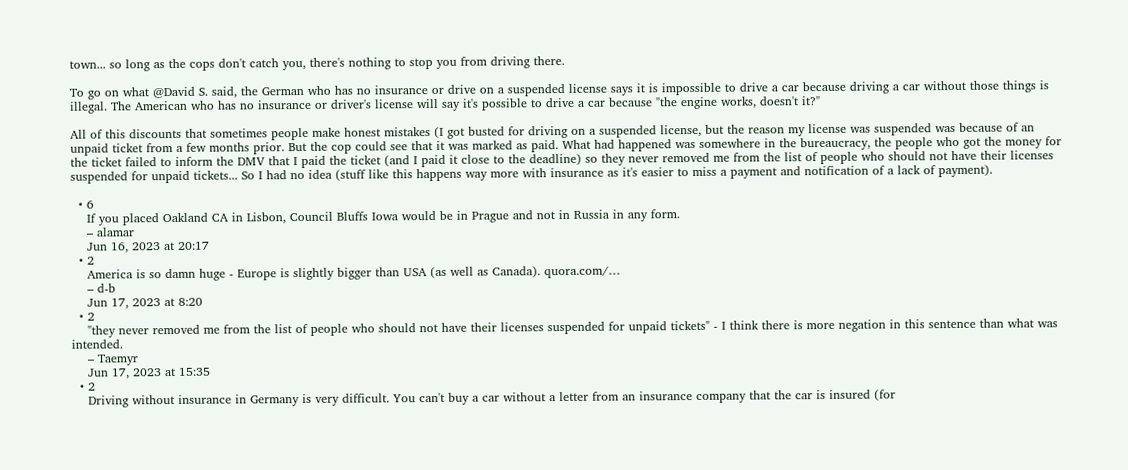town... so long as the cops don't catch you, there's nothing to stop you from driving there.

To go on what @David S. said, the German who has no insurance or drive on a suspended license says it is impossible to drive a car because driving a car without those things is illegal. The American who has no insurance or driver's license will say it's possible to drive a car because "the engine works, doesn't it?"

All of this discounts that sometimes people make honest mistakes (I got busted for driving on a suspended license, but the reason my license was suspended was because of an unpaid ticket from a few months prior. But the cop could see that it was marked as paid. What had happened was somewhere in the bureaucracy, the people who got the money for the ticket failed to inform the DMV that I paid the ticket (and I paid it close to the deadline) so they never removed me from the list of people who should not have their licenses suspended for unpaid tickets... So I had no idea (stuff like this happens way more with insurance as it's easier to miss a payment and notification of a lack of payment).

  • 6
    If you placed Oakland CA in Lisbon, Council Bluffs Iowa would be in Prague and not in Russia in any form.
    – alamar
    Jun 16, 2023 at 20:17
  • 2
    America is so damn huge - Europe is slightly bigger than USA (as well as Canada). quora.com/…
    – d-b
    Jun 17, 2023 at 8:20
  • 2
    "they never removed me from the list of people who should not have their licenses suspended for unpaid tickets" - I think there is more negation in this sentence than what was intended.
    – Taemyr
    Jun 17, 2023 at 15:35
  • 2
    Driving without insurance in Germany is very difficult. You can't buy a car without a letter from an insurance company that the car is insured (for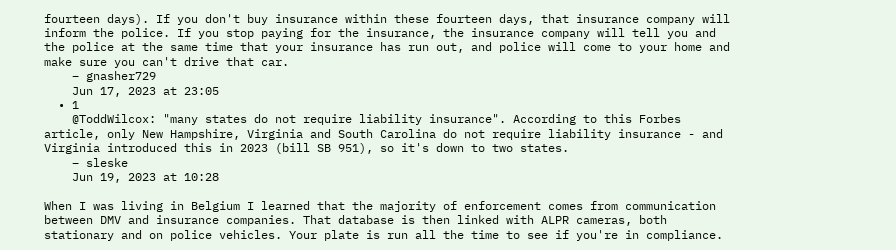fourteen days). If you don't buy insurance within these fourteen days, that insurance company will inform the police. If you stop paying for the insurance, the insurance company will tell you and the police at the same time that your insurance has run out, and police will come to your home and make sure you can't drive that car.
    – gnasher729
    Jun 17, 2023 at 23:05
  • 1
    @ToddWilcox: "many states do not require liability insurance". According to this Forbes article, only New Hampshire, Virginia and South Carolina do not require liability insurance - and Virginia introduced this in 2023 (bill SB 951), so it's down to two states.
    – sleske
    Jun 19, 2023 at 10:28

When I was living in Belgium I learned that the majority of enforcement comes from communication between DMV and insurance companies. That database is then linked with ALPR cameras, both stationary and on police vehicles. Your plate is run all the time to see if you're in compliance.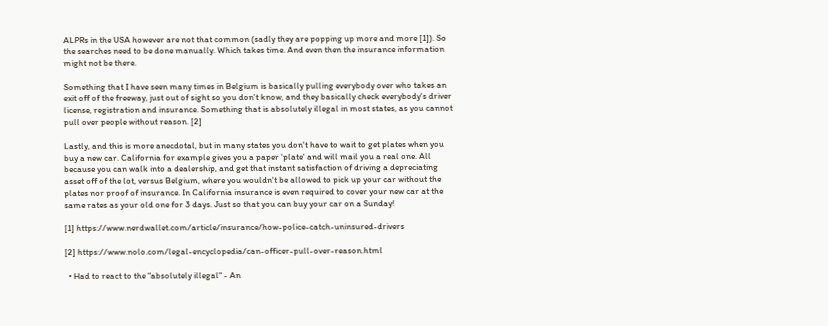ALPRs in the USA however are not that common (sadly they are popping up more and more [1]). So the searches need to be done manually. Which takes time. And even then the insurance information might not be there.

Something that I have seen many times in Belgium is basically pulling everybody over who takes an exit off of the freeway, just out of sight so you don't know, and they basically check everybody's driver license, registration and insurance. Something that is absolutely illegal in most states, as you cannot pull over people without reason. [2]

Lastly, and this is more anecdotal, but in many states you don't have to wait to get plates when you buy a new car. California for example gives you a paper 'plate' and will mail you a real one. All because you can walk into a dealership, and get that instant satisfaction of driving a depreciating asset off of the lot, versus Belgium, where you wouldn't be allowed to pick up your car without the plates nor proof of insurance. In California insurance is even required to cover your new car at the same rates as your old one for 3 days. Just so that you can buy your car on a Sunday!

[1] https://www.nerdwallet.com/article/insurance/how-police-catch-uninsured-drivers

[2] https://www.nolo.com/legal-encyclopedia/can-officer-pull-over-reason.html

  • Had to react to the "absolutely illegal" - An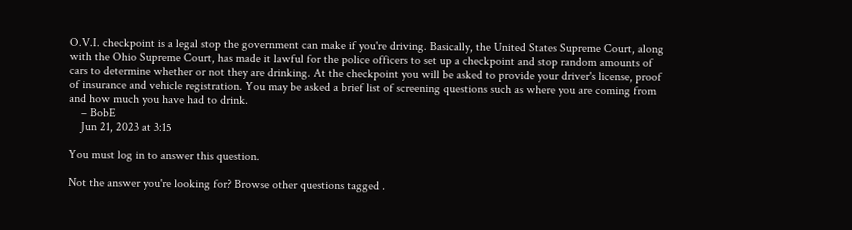O.V.I. checkpoint is a legal stop the government can make if you're driving. Basically, the United States Supreme Court, along with the Ohio Supreme Court, has made it lawful for the police officers to set up a checkpoint and stop random amounts of cars to determine whether or not they are drinking. At the checkpoint you will be asked to provide your driver's license, proof of insurance and vehicle registration. You may be asked a brief list of screening questions such as where you are coming from and how much you have had to drink.
    – BobE
    Jun 21, 2023 at 3:15

You must log in to answer this question.

Not the answer you're looking for? Browse other questions tagged .